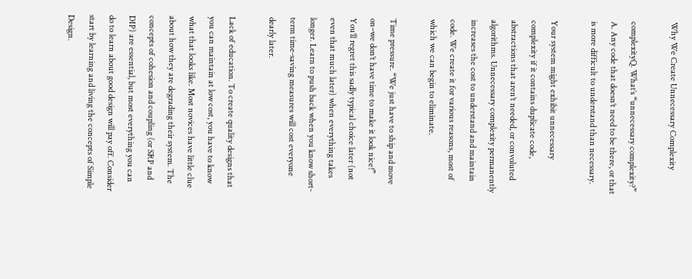Why We Create Unnecessary Complexity

complexityQ. What’s “unnecessary complexity?”
A. Any code that doesn’t need to be there, or that is more difficult to understand than necessary.

Your system might exhibit unnecessary complexity if it contains duplicate code, abstractions that aren’t needed, or convoluted algorithms. Unnecessary complexity permanently increases the cost to understand and maintain code. We create it for various reasons, most of which we can begin to eliminate.

Time pressure. “We just have to ship and move on–we don’t have time to make it look nice!” You’ll regret this sadly typical choice later (not even that much later) when everything takes longer. Learn to push back when you know short-term time-saving measures will cost everyone dearly later.

Lack of education. To create quality designs that you can maintain at low cost, you have to know what that looks like. Most novices have little clue about how they are degrading their system. The concepts of cohesion and coupling (or SRP and DIP) are essential, but most everything you can do to learn about good design will pay off. Consider start by learning and living the concepts of Simple Design.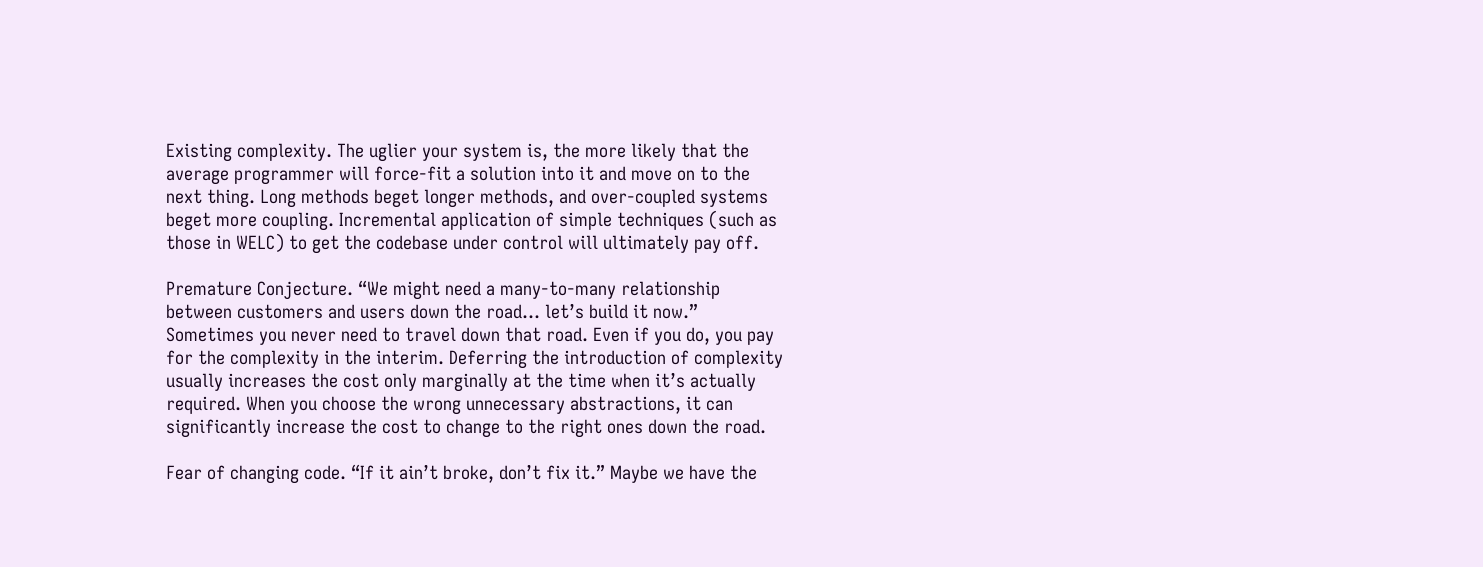Existing complexity. The uglier your system is, the more likely that the average programmer will force-fit a solution into it and move on to the next thing. Long methods beget longer methods, and over-coupled systems beget more coupling. Incremental application of simple techniques (such as those in WELC) to get the codebase under control will ultimately pay off.

Premature Conjecture. “We might need a many-to-many relationship between customers and users down the road… let’s build it now.” Sometimes you never need to travel down that road. Even if you do, you pay for the complexity in the interim. Deferring the introduction of complexity usually increases the cost only marginally at the time when it’s actually required. When you choose the wrong unnecessary abstractions, it can significantly increase the cost to change to the right ones down the road.

Fear of changing code. “If it ain’t broke, don’t fix it.” Maybe we have the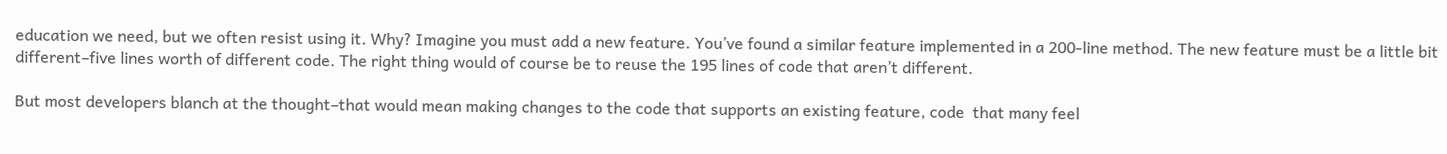education we need, but we often resist using it. Why? Imagine you must add a new feature. You’ve found a similar feature implemented in a 200-line method. The new feature must be a little bit different–five lines worth of different code. The right thing would of course be to reuse the 195 lines of code that aren’t different.

But most developers blanch at the thought–that would mean making changes to the code that supports an existing feature, code  that many feel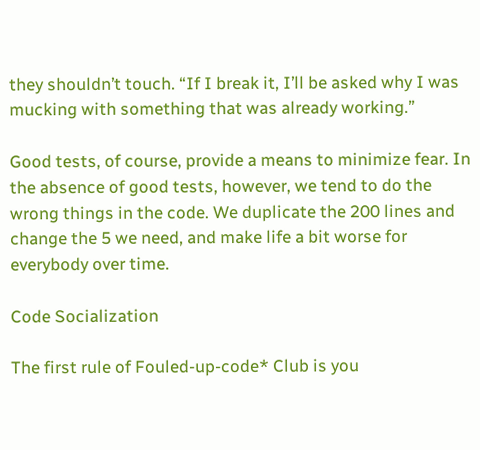they shouldn’t touch. “If I break it, I’ll be asked why I was mucking with something that was already working.”

Good tests, of course, provide a means to minimize fear. In the absence of good tests, however, we tend to do the wrong things in the code. We duplicate the 200 lines and change the 5 we need, and make life a bit worse for everybody over time.

Code Socialization

The first rule of Fouled-up-code* Club is you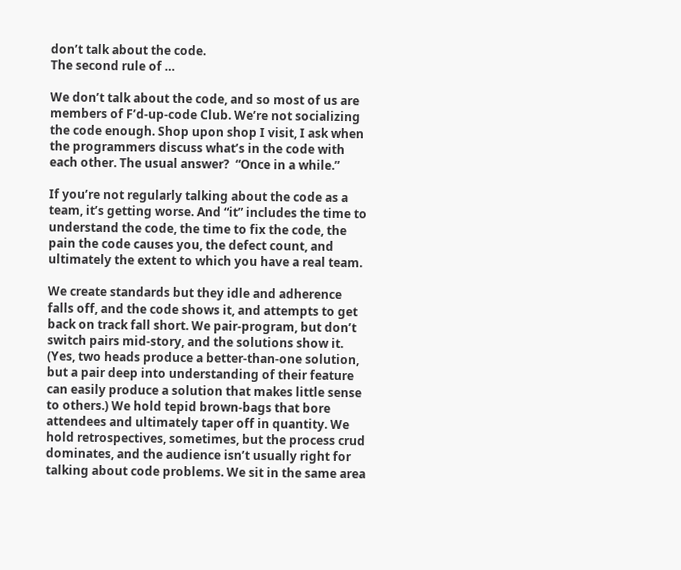don’t talk about the code.
The second rule of …

We don’t talk about the code, and so most of us are members of F’d-up-code Club. We’re not socializing the code enough. Shop upon shop I visit, I ask when the programmers discuss what’s in the code with each other. The usual answer?  “Once in a while.”

If you’re not regularly talking about the code as a team, it’s getting worse. And “it” includes the time to understand the code, the time to fix the code, the pain the code causes you, the defect count, and ultimately the extent to which you have a real team.

We create standards but they idle and adherence falls off, and the code shows it, and attempts to get back on track fall short. We pair-program, but don’t switch pairs mid-story, and the solutions show it. (Yes, two heads produce a better-than-one solution, but a pair deep into understanding of their feature can easily produce a solution that makes little sense to others.) We hold tepid brown-bags that bore attendees and ultimately taper off in quantity. We hold retrospectives, sometimes, but the process crud dominates, and the audience isn’t usually right for talking about code problems. We sit in the same area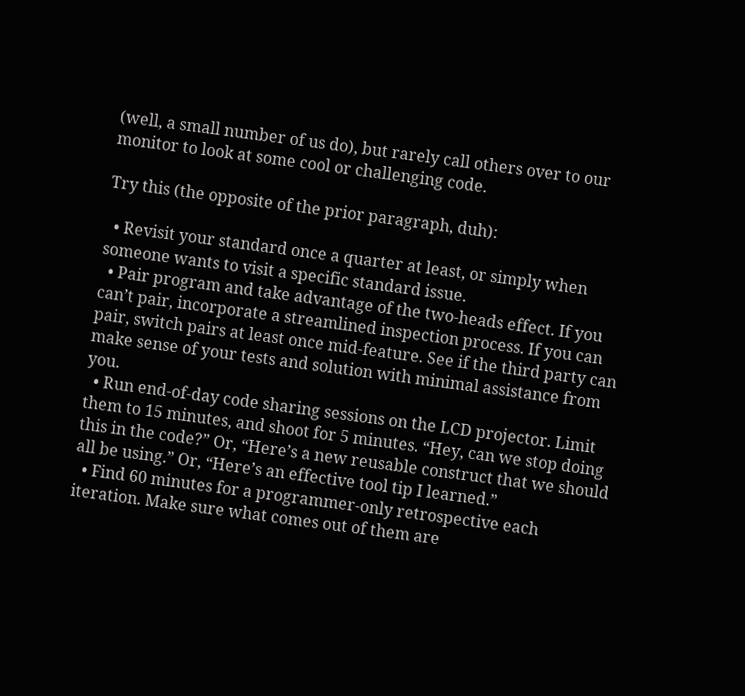(well, a small number of us do), but rarely call others over to our monitor to look at some cool or challenging code.

Try this (the opposite of the prior paragraph, duh):

  • Revisit your standard once a quarter at least, or simply when someone wants to visit a specific standard issue.
  • Pair program and take advantage of the two-heads effect. If you can’t pair, incorporate a streamlined inspection process. If you can pair, switch pairs at least once mid-feature. See if the third party can make sense of your tests and solution with minimal assistance from you.
  • Run end-of-day code sharing sessions on the LCD projector. Limit them to 15 minutes, and shoot for 5 minutes. “Hey, can we stop doing this in the code?” Or, “Here’s a new reusable construct that we should all be using.” Or, “Here’s an effective tool tip I learned.”
  • Find 60 minutes for a programmer-only retrospective each iteration. Make sure what comes out of them are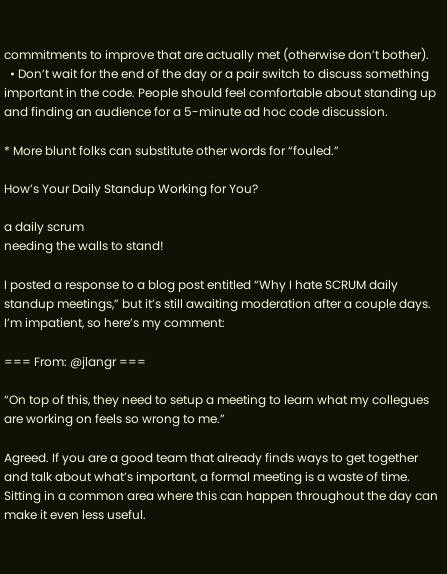commitments to improve that are actually met (otherwise don’t bother).
  • Don’t wait for the end of the day or a pair switch to discuss something important in the code. People should feel comfortable about standing up and finding an audience for a 5-minute ad hoc code discussion.

* More blunt folks can substitute other words for “fouled.”

How’s Your Daily Standup Working for You?

a daily scrum
needing the walls to stand!

I posted a response to a blog post entitled “Why I hate SCRUM daily standup meetings,” but it’s still awaiting moderation after a couple days. I’m impatient, so here’s my comment:

=== From: @jlangr ===

“On top of this, they need to setup a meeting to learn what my collegues are working on feels so wrong to me.”

Agreed. If you are a good team that already finds ways to get together and talk about what’s important, a formal meeting is a waste of time. Sitting in a common area where this can happen throughout the day can make it even less useful.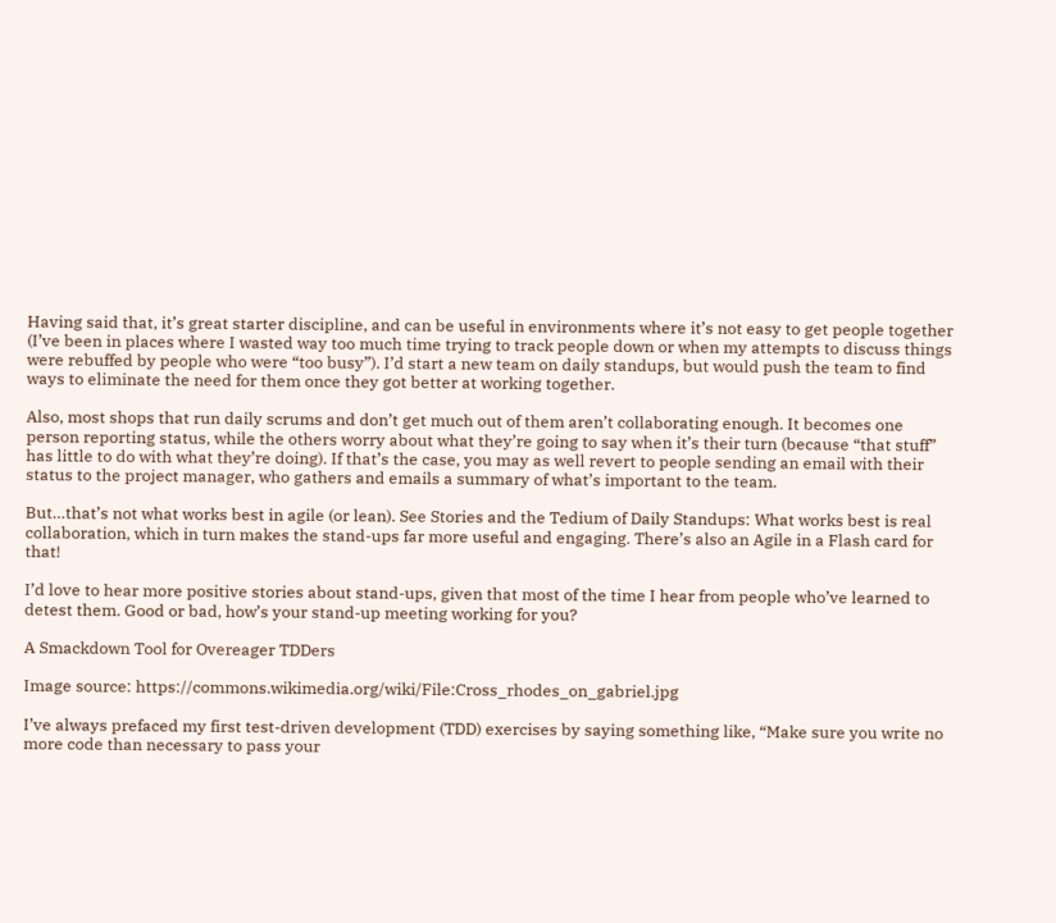Having said that, it’s great starter discipline, and can be useful in environments where it’s not easy to get people together (I’ve been in places where I wasted way too much time trying to track people down or when my attempts to discuss things were rebuffed by people who were “too busy”). I’d start a new team on daily standups, but would push the team to find ways to eliminate the need for them once they got better at working together.

Also, most shops that run daily scrums and don’t get much out of them aren’t collaborating enough. It becomes one person reporting status, while the others worry about what they’re going to say when it’s their turn (because “that stuff” has little to do with what they’re doing). If that’s the case, you may as well revert to people sending an email with their status to the project manager, who gathers and emails a summary of what’s important to the team.

But…that’s not what works best in agile (or lean). See Stories and the Tedium of Daily Standups: What works best is real collaboration, which in turn makes the stand-ups far more useful and engaging. There’s also an Agile in a Flash card for that!

I’d love to hear more positive stories about stand-ups, given that most of the time I hear from people who’ve learned to detest them. Good or bad, how’s your stand-up meeting working for you?

A Smackdown Tool for Overeager TDDers

Image source: https://commons.wikimedia.org/wiki/File:Cross_rhodes_on_gabriel.jpg

I’ve always prefaced my first test-driven development (TDD) exercises by saying something like, “Make sure you write no more code than necessary to pass your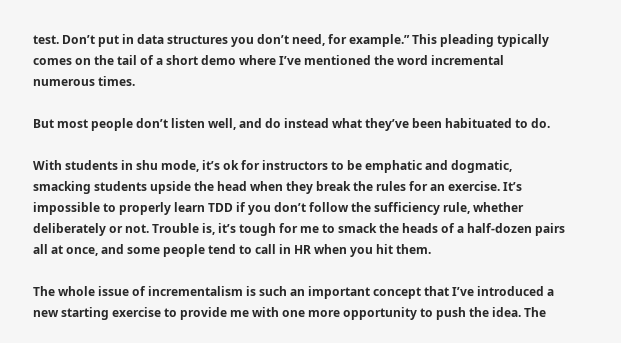test. Don’t put in data structures you don’t need, for example.” This pleading typically comes on the tail of a short demo where I’ve mentioned the word incremental numerous times.

But most people don’t listen well, and do instead what they’ve been habituated to do.

With students in shu mode, it’s ok for instructors to be emphatic and dogmatic, smacking students upside the head when they break the rules for an exercise. It’s impossible to properly learn TDD if you don’t follow the sufficiency rule, whether deliberately or not. Trouble is, it’s tough for me to smack the heads of a half-dozen pairs all at once, and some people tend to call in HR when you hit them.

The whole issue of incrementalism is such an important concept that I’ve introduced a new starting exercise to provide me with one more opportunity to push the idea. The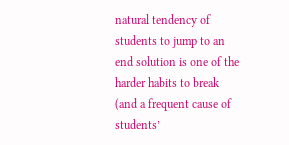natural tendency of students to jump to an end solution is one of the harder habits to break (and a frequent cause of students’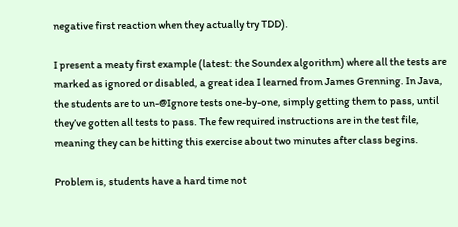negative first reaction when they actually try TDD).

I present a meaty first example (latest: the Soundex algorithm) where all the tests are marked as ignored or disabled, a great idea I learned from James Grenning. In Java, the students are to un-@Ignore tests one-by-one, simply getting them to pass, until they’ve gotten all tests to pass. The few required instructions are in the test file, meaning they can be hitting this exercise about two minutes after class begins.

Problem is, students have a hard time not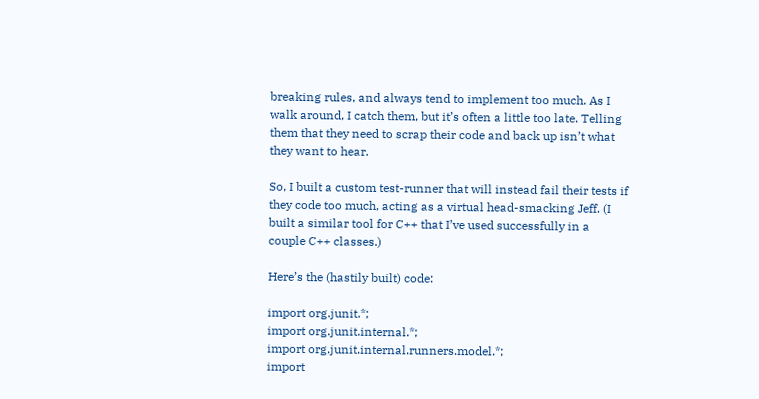breaking rules, and always tend to implement too much. As I walk around, I catch them, but it’s often a little too late. Telling them that they need to scrap their code and back up isn’t what they want to hear.

So, I built a custom test-runner that will instead fail their tests if they code too much, acting as a virtual head-smacking Jeff. (I built a similar tool for C++ that I’ve used successfully in a couple C++ classes.)

Here’s the (hastily built) code:

import org.junit.*;
import org.junit.internal.*;
import org.junit.internal.runners.model.*;
import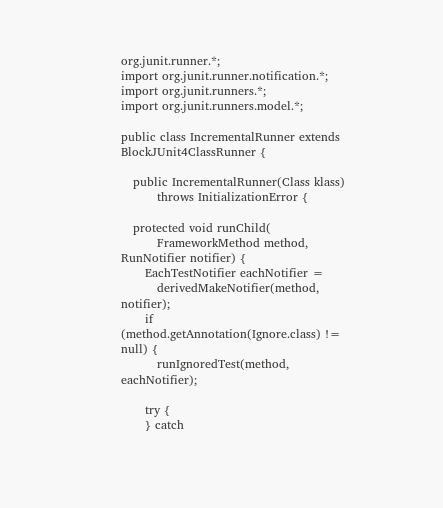org.junit.runner.*;
import org.junit.runner.notification.*;
import org.junit.runners.*;
import org.junit.runners.model.*;

public class IncrementalRunner extends BlockJUnit4ClassRunner {

   public IncrementalRunner(Class klass)
         throws InitializationError {

   protected void runChild(
         FrameworkMethod method, RunNotifier notifier) {
      EachTestNotifier eachNotifier =
         derivedMakeNotifier(method, notifier);
      if (method.getAnnotation(Ignore.class) != null) {
         runIgnoredTest(method, eachNotifier);

      try {
      } catch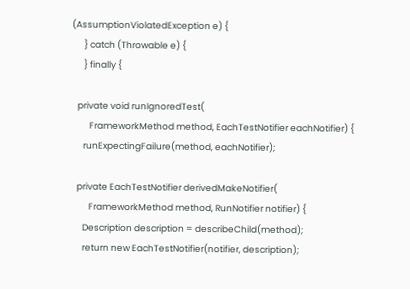(AssumptionViolatedException e) {
      } catch (Throwable e) {
      } finally {

   private void runIgnoredTest(
         FrameworkMethod method, EachTestNotifier eachNotifier) {
      runExpectingFailure(method, eachNotifier);

   private EachTestNotifier derivedMakeNotifier(
         FrameworkMethod method, RunNotifier notifier) {
      Description description = describeChild(method);
      return new EachTestNotifier(notifier, description);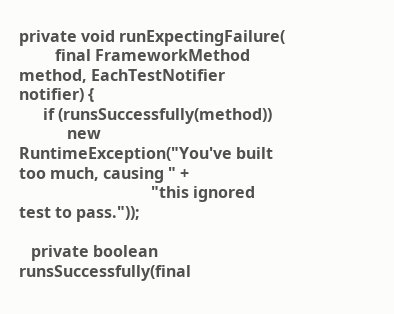private void runExpectingFailure(
         final FrameworkMethod method, EachTestNotifier notifier) {
      if (runsSuccessfully(method))
            new RuntimeException("You've built too much, causing " +
                                 "this ignored test to pass."));

   private boolean runsSuccessfully(final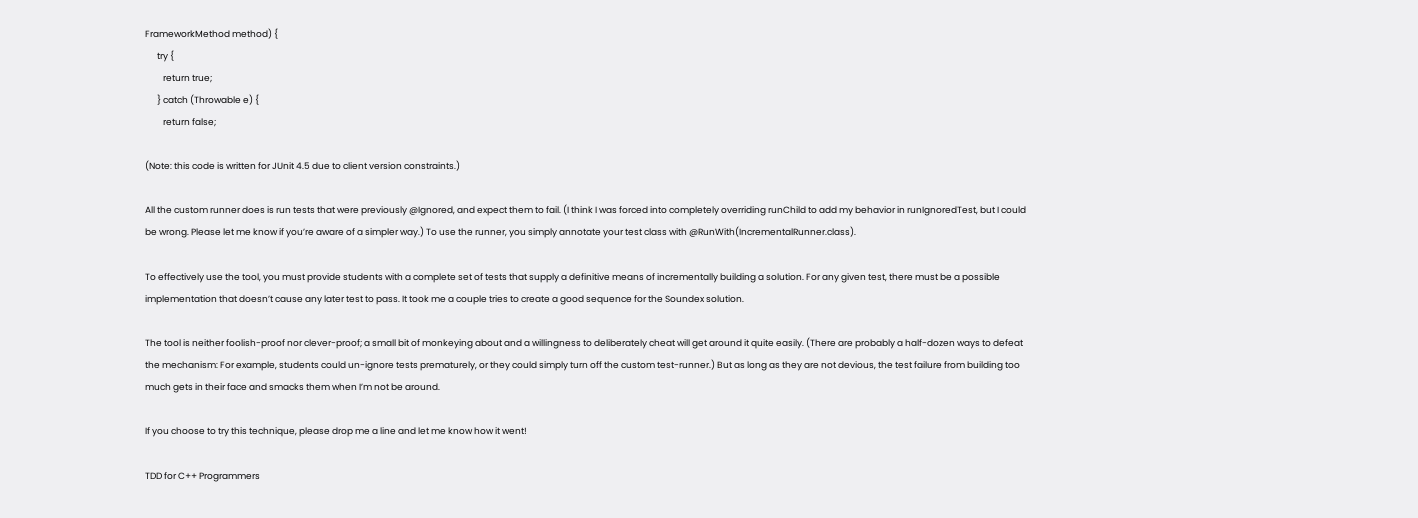FrameworkMethod method) {
      try {
         return true;
      } catch (Throwable e) {
         return false;

(Note: this code is written for JUnit 4.5 due to client version constraints.)

All the custom runner does is run tests that were previously @Ignored, and expect them to fail. (I think I was forced into completely overriding runChild to add my behavior in runIgnoredTest, but I could be wrong. Please let me know if you’re aware of a simpler way.) To use the runner, you simply annotate your test class with @RunWith(IncrementalRunner.class).

To effectively use the tool, you must provide students with a complete set of tests that supply a definitive means of incrementally building a solution. For any given test, there must be a possible implementation that doesn’t cause any later test to pass. It took me a couple tries to create a good sequence for the Soundex solution.

The tool is neither foolish-proof nor clever-proof; a small bit of monkeying about and a willingness to deliberately cheat will get around it quite easily. (There are probably a half-dozen ways to defeat the mechanism: For example, students could un-ignore tests prematurely, or they could simply turn off the custom test-runner.) But as long as they are not devious, the test failure from building too much gets in their face and smacks them when I’m not be around.

If you choose to try this technique, please drop me a line and let me know how it went!

TDD for C++ Programmers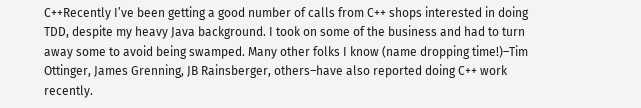C++Recently I’ve been getting a good number of calls from C++ shops interested in doing TDD, despite my heavy Java background. I took on some of the business and had to turn away some to avoid being swamped. Many other folks I know (name dropping time!)–Tim Ottinger, James Grenning, JB Rainsberger, others–have also reported doing C++ work recently.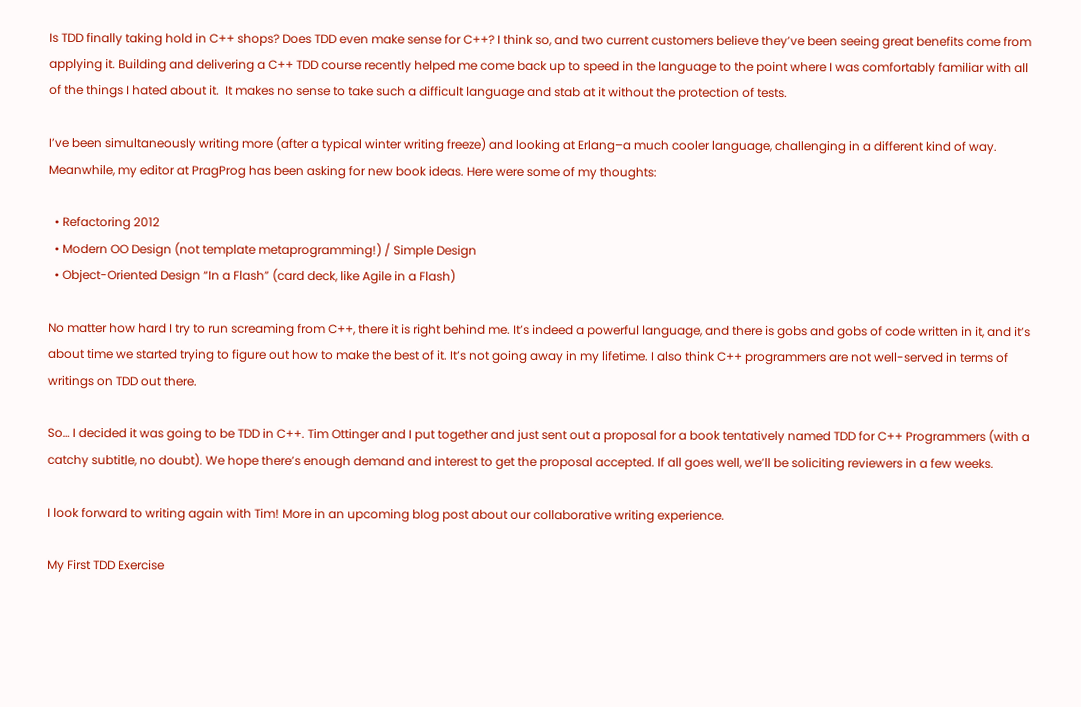Is TDD finally taking hold in C++ shops? Does TDD even make sense for C++? I think so, and two current customers believe they’ve been seeing great benefits come from applying it. Building and delivering a C++ TDD course recently helped me come back up to speed in the language to the point where I was comfortably familiar with all of the things I hated about it.  It makes no sense to take such a difficult language and stab at it without the protection of tests.

I’ve been simultaneously writing more (after a typical winter writing freeze) and looking at Erlang–a much cooler language, challenging in a different kind of way. Meanwhile, my editor at PragProg has been asking for new book ideas. Here were some of my thoughts:

  • Refactoring 2012
  • Modern OO Design (not template metaprogramming!) / Simple Design
  • Object-Oriented Design “In a Flash” (card deck, like Agile in a Flash)

No matter how hard I try to run screaming from C++, there it is right behind me. It’s indeed a powerful language, and there is gobs and gobs of code written in it, and it’s about time we started trying to figure out how to make the best of it. It’s not going away in my lifetime. I also think C++ programmers are not well-served in terms of writings on TDD out there.

So… I decided it was going to be TDD in C++. Tim Ottinger and I put together and just sent out a proposal for a book tentatively named TDD for C++ Programmers (with a catchy subtitle, no doubt). We hope there’s enough demand and interest to get the proposal accepted. If all goes well, we’ll be soliciting reviewers in a few weeks.

I look forward to writing again with Tim! More in an upcoming blog post about our collaborative writing experience.

My First TDD Exercise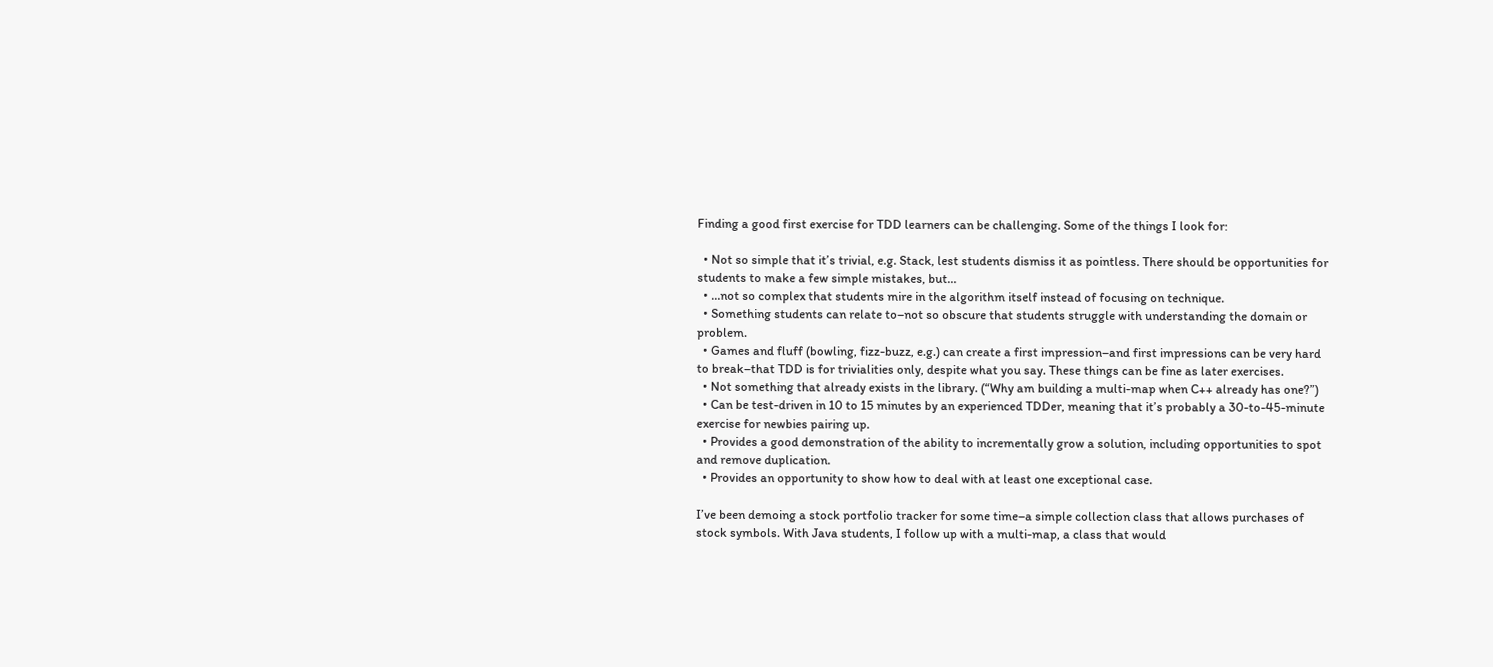Finding a good first exercise for TDD learners can be challenging. Some of the things I look for:

  • Not so simple that it’s trivial, e.g. Stack, lest students dismiss it as pointless. There should be opportunities for students to make a few simple mistakes, but…
  • …not so complex that students mire in the algorithm itself instead of focusing on technique.
  • Something students can relate to–not so obscure that students struggle with understanding the domain or problem.
  • Games and fluff (bowling, fizz-buzz, e.g.) can create a first impression–and first impressions can be very hard to break–that TDD is for trivialities only, despite what you say. These things can be fine as later exercises.
  • Not something that already exists in the library. (“Why am building a multi-map when C++ already has one?”)
  • Can be test-driven in 10 to 15 minutes by an experienced TDDer, meaning that it’s probably a 30-to-45-minute exercise for newbies pairing up.
  • Provides a good demonstration of the ability to incrementally grow a solution, including opportunities to spot and remove duplication.
  • Provides an opportunity to show how to deal with at least one exceptional case.

I’ve been demoing a stock portfolio tracker for some time–a simple collection class that allows purchases of stock symbols. With Java students, I follow up with a multi-map, a class that would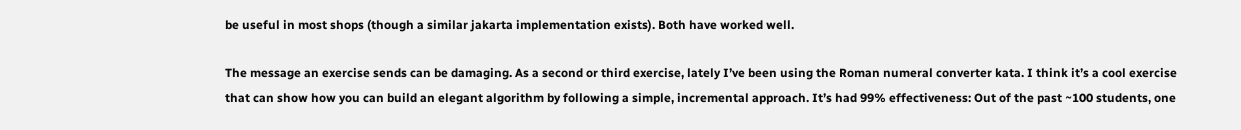be useful in most shops (though a similar jakarta implementation exists). Both have worked well.

The message an exercise sends can be damaging. As a second or third exercise, lately I’ve been using the Roman numeral converter kata. I think it’s a cool exercise that can show how you can build an elegant algorithm by following a simple, incremental approach. It’s had 99% effectiveness: Out of the past ~100 students, one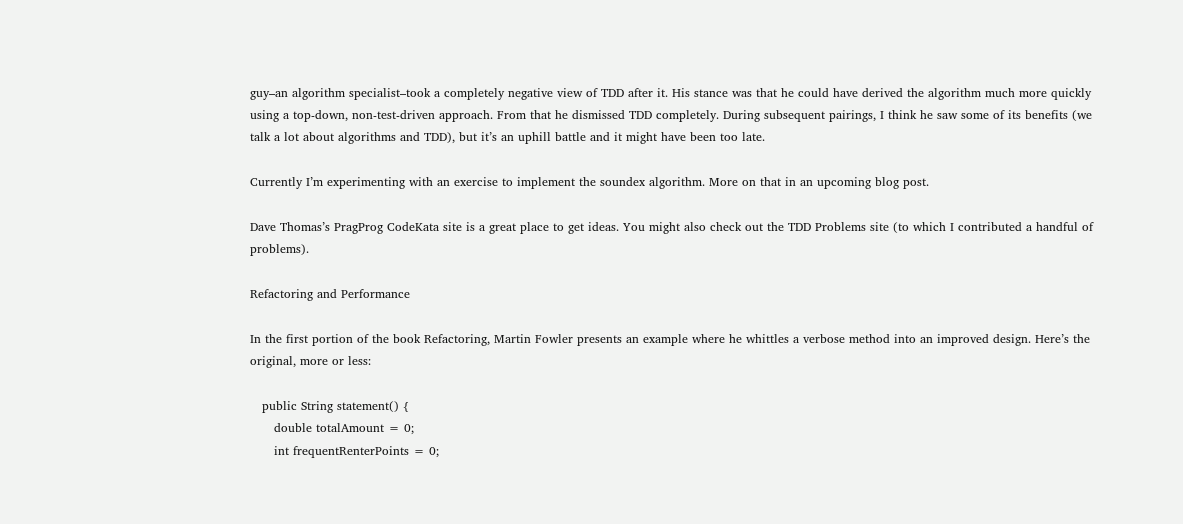guy–an algorithm specialist–took a completely negative view of TDD after it. His stance was that he could have derived the algorithm much more quickly using a top-down, non-test-driven approach. From that he dismissed TDD completely. During subsequent pairings, I think he saw some of its benefits (we talk a lot about algorithms and TDD), but it’s an uphill battle and it might have been too late.

Currently I’m experimenting with an exercise to implement the soundex algorithm. More on that in an upcoming blog post.

Dave Thomas’s PragProg CodeKata site is a great place to get ideas. You might also check out the TDD Problems site (to which I contributed a handful of problems).

Refactoring and Performance

In the first portion of the book Refactoring, Martin Fowler presents an example where he whittles a verbose method into an improved design. Here’s the original, more or less:

   public String statement() {
      double totalAmount = 0;
      int frequentRenterPoints = 0;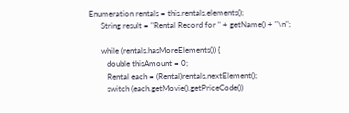Enumeration rentals = this.rentals.elements();
      String result = "Rental Record for " + getName() + "\n";

      while (rentals.hasMoreElements()) {
         double thisAmount = 0;
         Rental each = (Rental)rentals.nextElement();
         switch (each.getMovie().getPriceCode())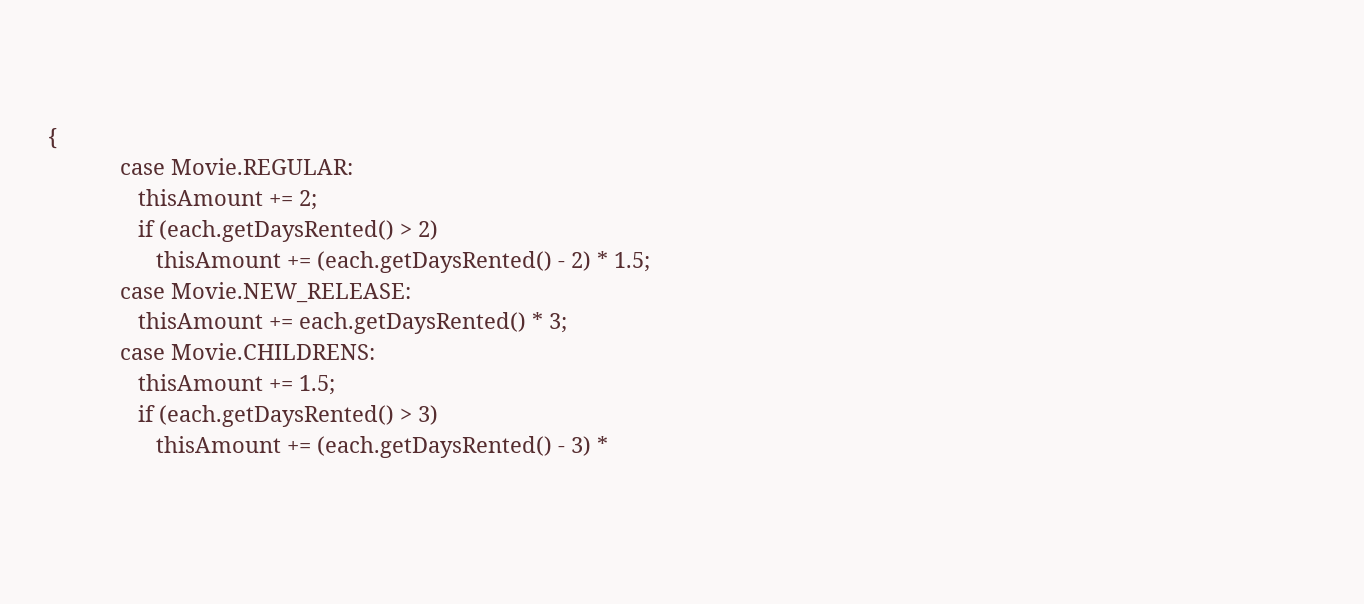{
            case Movie.REGULAR:
               thisAmount += 2;
               if (each.getDaysRented() > 2)
                  thisAmount += (each.getDaysRented() - 2) * 1.5;
            case Movie.NEW_RELEASE:
               thisAmount += each.getDaysRented() * 3;
            case Movie.CHILDRENS:
               thisAmount += 1.5;
               if (each.getDaysRented() > 3)
                  thisAmount += (each.getDaysRented() - 3) *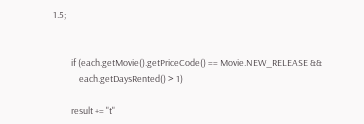1.5;


         if (each.getMovie().getPriceCode() == Movie.NEW_RELEASE &&
             each.getDaysRented() > 1)

         result += "t"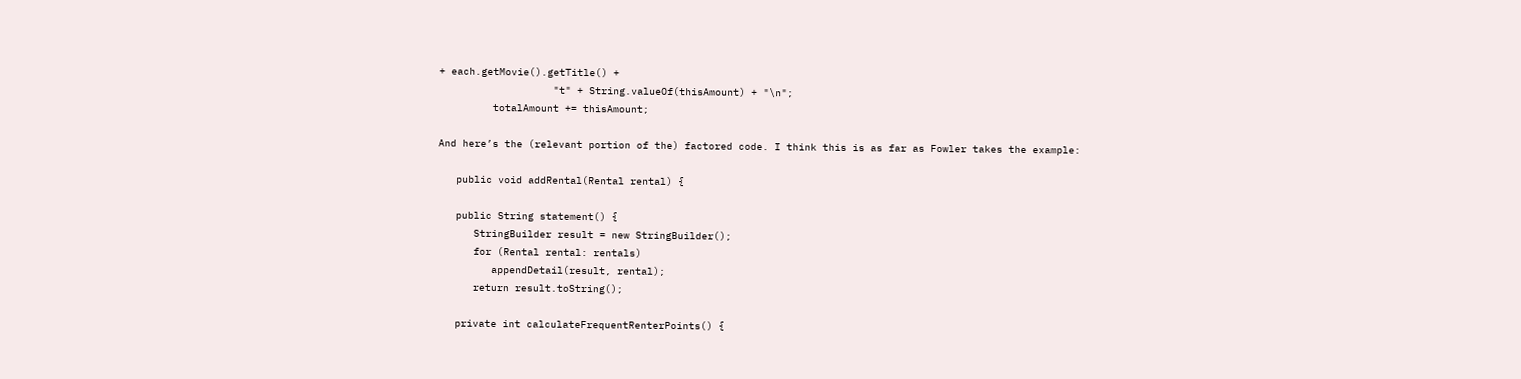+ each.getMovie().getTitle() +
                   "t" + String.valueOf(thisAmount) + "\n";
         totalAmount += thisAmount;

And here’s the (relevant portion of the) factored code. I think this is as far as Fowler takes the example:

   public void addRental(Rental rental) {

   public String statement() {
      StringBuilder result = new StringBuilder();
      for (Rental rental: rentals)
         appendDetail(result, rental);
      return result.toString();

   private int calculateFrequentRenterPoints() {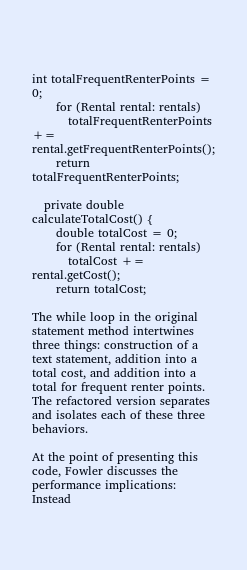int totalFrequentRenterPoints = 0;
      for (Rental rental: rentals)
         totalFrequentRenterPoints += rental.getFrequentRenterPoints();
      return totalFrequentRenterPoints;

   private double calculateTotalCost() {
      double totalCost = 0;
      for (Rental rental: rentals)
         totalCost += rental.getCost();
      return totalCost;

The while loop in the original statement method intertwines three things: construction of a text statement, addition into a total cost, and addition into a total for frequent renter points. The refactored version separates and isolates each of these three behaviors.

At the point of presenting this code, Fowler discusses the performance implications: Instead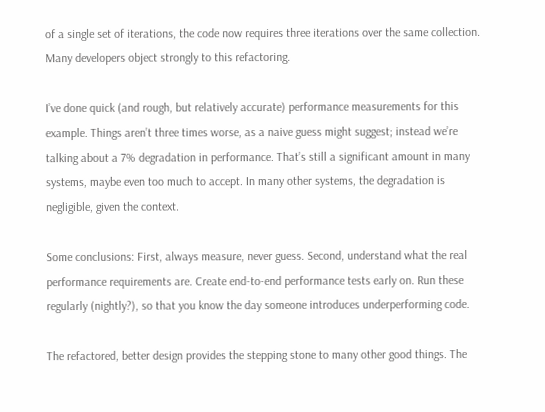of a single set of iterations, the code now requires three iterations over the same collection. Many developers object strongly to this refactoring.

I’ve done quick (and rough, but relatively accurate) performance measurements for this example. Things aren’t three times worse, as a naive guess might suggest; instead we’re talking about a 7% degradation in performance. That’s still a significant amount in many systems, maybe even too much to accept. In many other systems, the degradation is negligible, given the context.

Some conclusions: First, always measure, never guess. Second, understand what the real performance requirements are. Create end-to-end performance tests early on. Run these regularly (nightly?), so that you know the day someone introduces underperforming code.

The refactored, better design provides the stepping stone to many other good things. The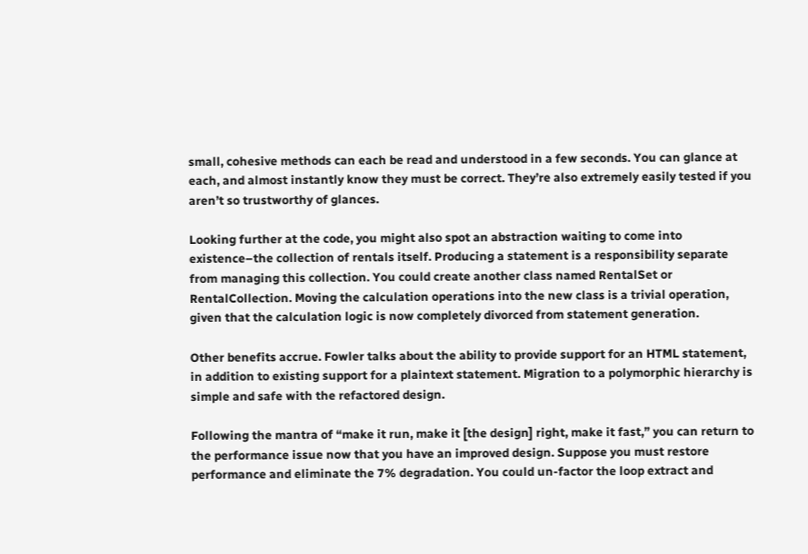small, cohesive methods can each be read and understood in a few seconds. You can glance at each, and almost instantly know they must be correct. They’re also extremely easily tested if you aren’t so trustworthy of glances.

Looking further at the code, you might also spot an abstraction waiting to come into existence–the collection of rentals itself. Producing a statement is a responsibility separate from managing this collection. You could create another class named RentalSet or RentalCollection. Moving the calculation operations into the new class is a trivial operation, given that the calculation logic is now completely divorced from statement generation.

Other benefits accrue. Fowler talks about the ability to provide support for an HTML statement, in addition to existing support for a plaintext statement. Migration to a polymorphic hierarchy is simple and safe with the refactored design.

Following the mantra of “make it run, make it [the design] right, make it fast,” you can return to the performance issue now that you have an improved design. Suppose you must restore performance and eliminate the 7% degradation. You could un-factor the loop extract and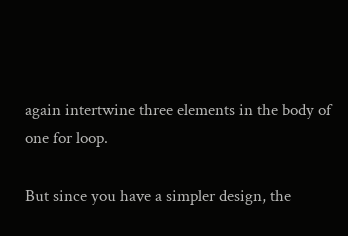again intertwine three elements in the body of one for loop.

But since you have a simpler design, the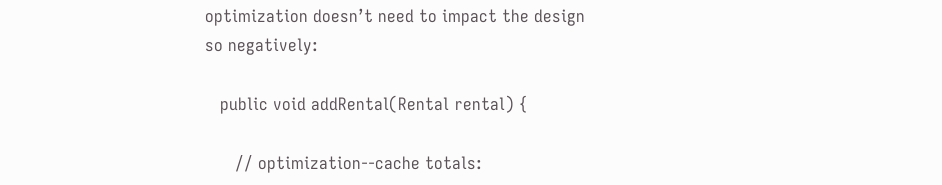optimization doesn’t need to impact the design so negatively:

   public void addRental(Rental rental) {

      // optimization--cache totals: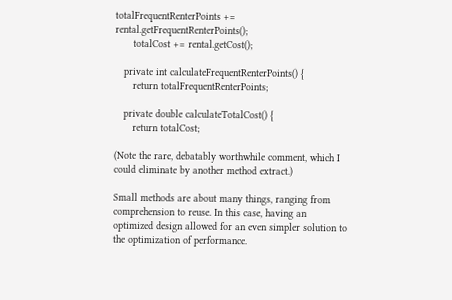totalFrequentRenterPoints += rental.getFrequentRenterPoints();
      totalCost += rental.getCost();

   private int calculateFrequentRenterPoints() {
      return totalFrequentRenterPoints;

   private double calculateTotalCost() {
      return totalCost;

(Note the rare, debatably worthwhile comment, which I could eliminate by another method extract.)

Small methods are about many things, ranging from comprehension to reuse. In this case, having an optimized design allowed for an even simpler solution to the optimization of performance.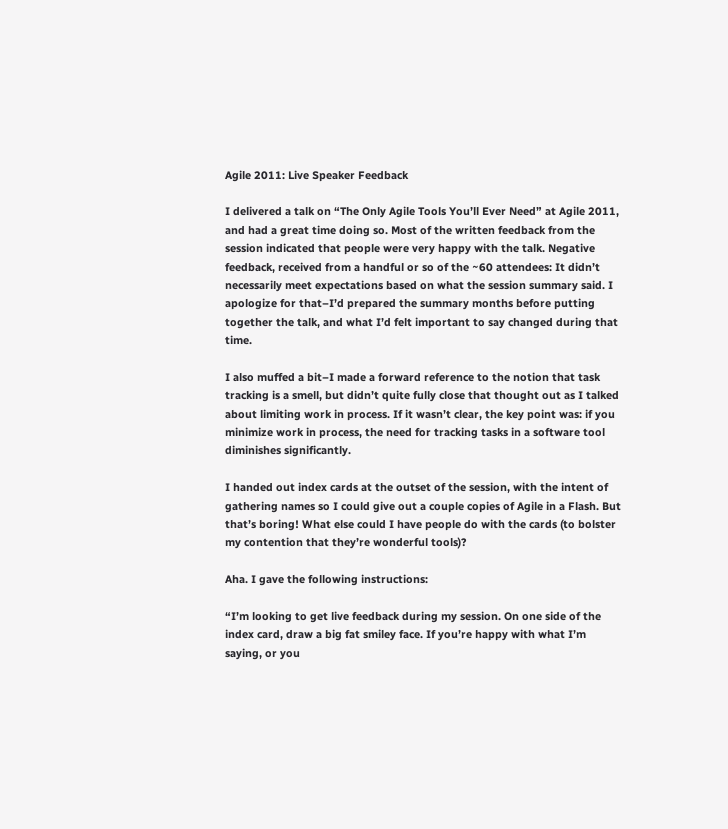Agile 2011: Live Speaker Feedback

I delivered a talk on “The Only Agile Tools You’ll Ever Need” at Agile 2011, and had a great time doing so. Most of the written feedback from the session indicated that people were very happy with the talk. Negative feedback, received from a handful or so of the ~60 attendees: It didn’t necessarily meet expectations based on what the session summary said. I apologize for that–I’d prepared the summary months before putting together the talk, and what I’d felt important to say changed during that time.

I also muffed a bit–I made a forward reference to the notion that task tracking is a smell, but didn’t quite fully close that thought out as I talked about limiting work in process. If it wasn’t clear, the key point was: if you minimize work in process, the need for tracking tasks in a software tool diminishes significantly.

I handed out index cards at the outset of the session, with the intent of gathering names so I could give out a couple copies of Agile in a Flash. But that’s boring! What else could I have people do with the cards (to bolster my contention that they’re wonderful tools)?

Aha. I gave the following instructions:

“I’m looking to get live feedback during my session. On one side of the index card, draw a big fat smiley face. If you’re happy with what I’m saying, or you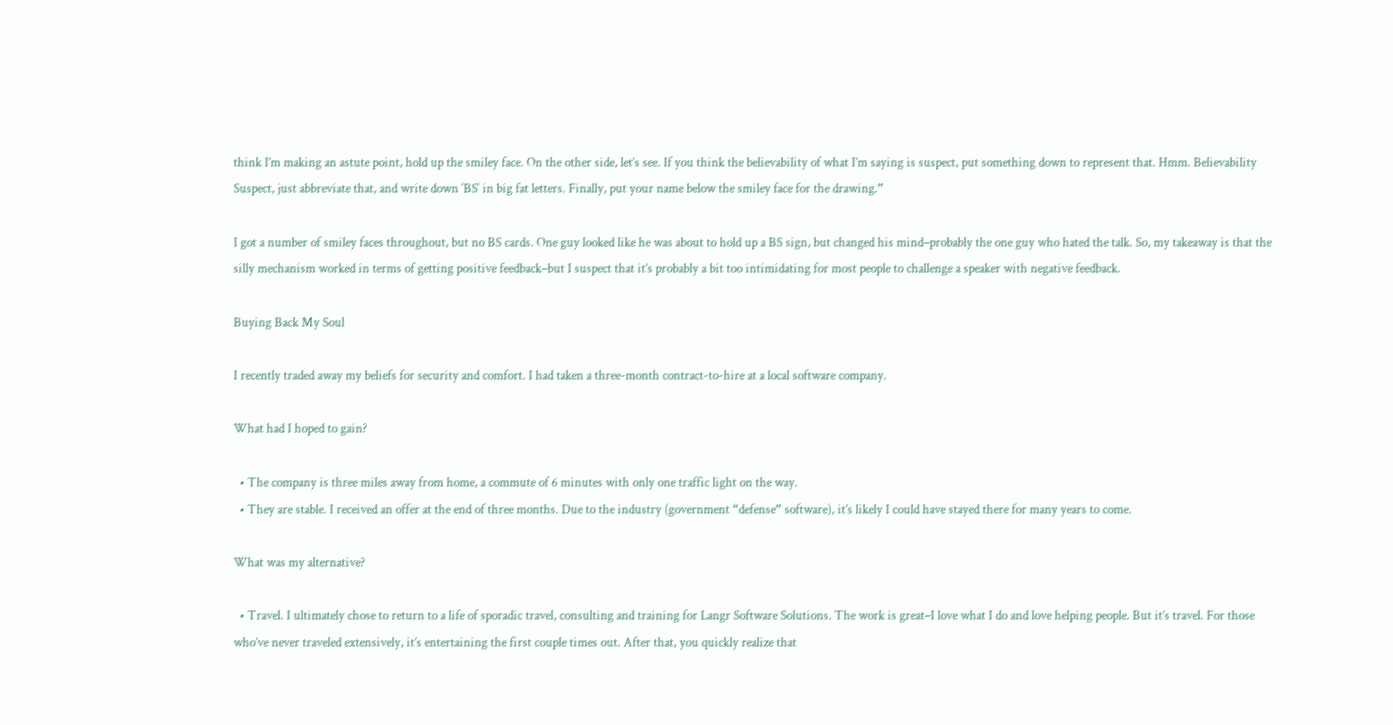think I’m making an astute point, hold up the smiley face. On the other side, let’s see. If you think the believability of what I’m saying is suspect, put something down to represent that. Hmm. Believability Suspect, just abbreviate that, and write down ‘BS‘ in big fat letters. Finally, put your name below the smiley face for the drawing.”

I got a number of smiley faces throughout, but no BS cards. One guy looked like he was about to hold up a BS sign, but changed his mind–probably the one guy who hated the talk. So, my takeaway is that the silly mechanism worked in terms of getting positive feedback–but I suspect that it’s probably a bit too intimidating for most people to challenge a speaker with negative feedback.

Buying Back My Soul

I recently traded away my beliefs for security and comfort. I had taken a three-month contract-to-hire at a local software company.

What had I hoped to gain?

  • The company is three miles away from home, a commute of 6 minutes with only one traffic light on the way.
  • They are stable. I received an offer at the end of three months. Due to the industry (government “defense” software), it’s likely I could have stayed there for many years to come.

What was my alternative?

  • Travel. I ultimately chose to return to a life of sporadic travel, consulting and training for Langr Software Solutions. The work is great–I love what I do and love helping people. But it’s travel. For those who’ve never traveled extensively, it’s entertaining the first couple times out. After that, you quickly realize that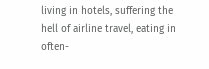living in hotels, suffering the hell of airline travel, eating in often-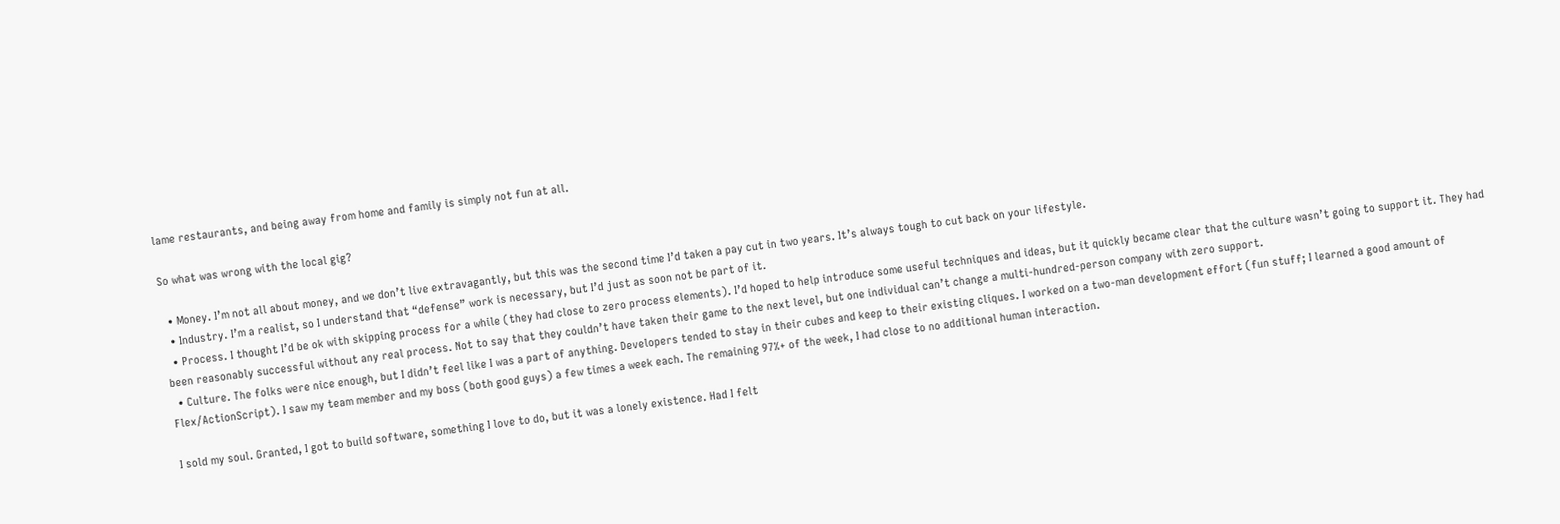lame restaurants, and being away from home and family is simply not fun at all.

So what was wrong with the local gig?

  • Money. I’m not all about money, and we don’t live extravagantly, but this was the second time I’d taken a pay cut in two years. It’s always tough to cut back on your lifestyle.
  • Industry. I’m a realist, so I understand that “defense” work is necessary, but I’d just as soon not be part of it.
  • Process. I thought I’d be ok with skipping process for a while (they had close to zero process elements). I’d hoped to help introduce some useful techniques and ideas, but it quickly became clear that the culture wasn’t going to support it. They had been reasonably successful without any real process. Not to say that they couldn’t have taken their game to the next level, but one individual can’t change a multi-hundred-person company with zero support.
  • Culture. The folks were nice enough, but I didn’t feel like I was a part of anything. Developers tended to stay in their cubes and keep to their existing cliques. I worked on a two-man development effort (fun stuff; I learned a good amount of Flex/ActionScript). I saw my team member and my boss (both good guys) a few times a week each. The remaining 97%+ of the week, I had close to no additional human interaction.

I sold my soul. Granted, I got to build software, something I love to do, but it was a lonely existence. Had I felt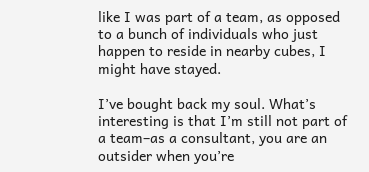like I was part of a team, as opposed to a bunch of individuals who just happen to reside in nearby cubes, I might have stayed.

I’ve bought back my soul. What’s interesting is that I’m still not part of a team–as a consultant, you are an outsider when you’re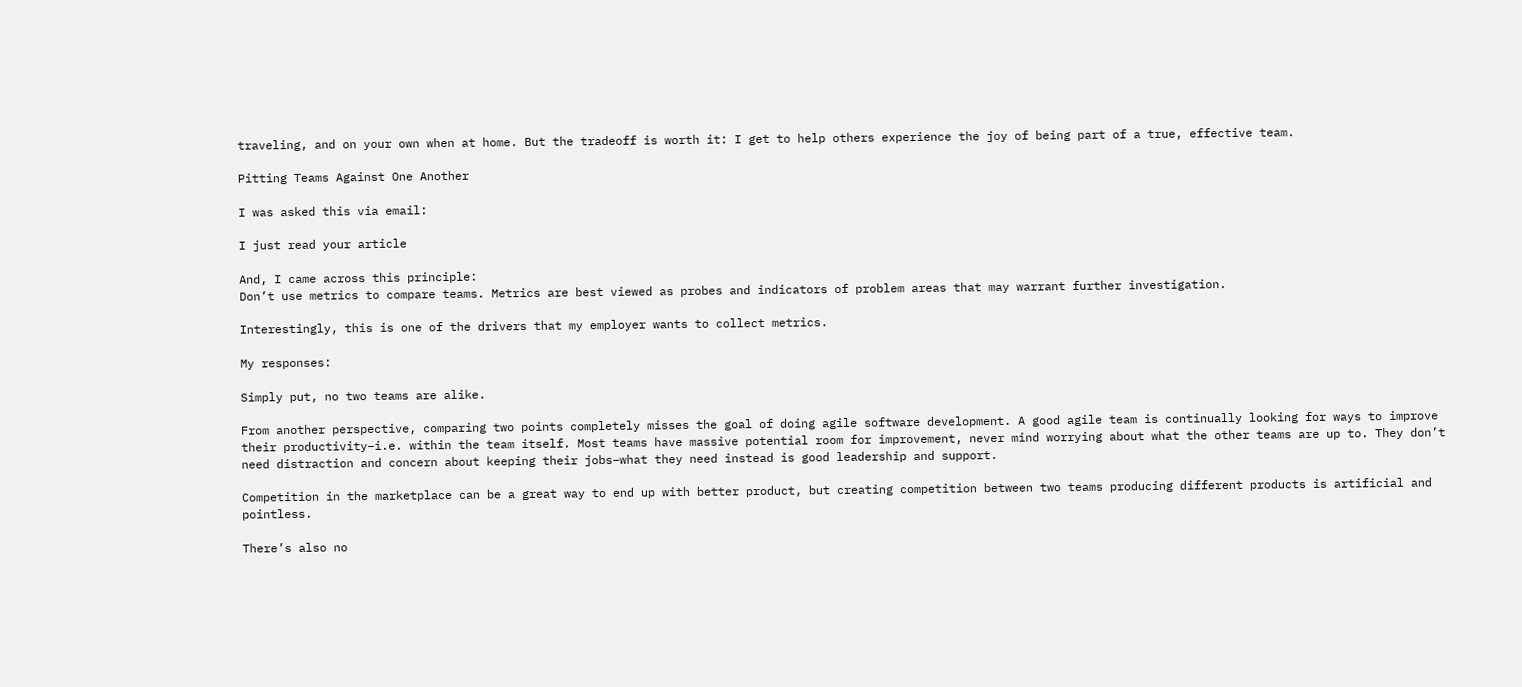traveling, and on your own when at home. But the tradeoff is worth it: I get to help others experience the joy of being part of a true, effective team.

Pitting Teams Against One Another

I was asked this via email:

I just read your article

And, I came across this principle:
Don’t use metrics to compare teams. Metrics are best viewed as probes and indicators of problem areas that may warrant further investigation.

Interestingly, this is one of the drivers that my employer wants to collect metrics.

My responses:

Simply put, no two teams are alike.

From another perspective, comparing two points completely misses the goal of doing agile software development. A good agile team is continually looking for ways to improve their productivity–i.e. within the team itself. Most teams have massive potential room for improvement, never mind worrying about what the other teams are up to. They don’t need distraction and concern about keeping their jobs–what they need instead is good leadership and support.

Competition in the marketplace can be a great way to end up with better product, but creating competition between two teams producing different products is artificial and pointless.

There’s also no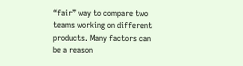“fair” way to compare two teams working on different products. Many factors can be a reason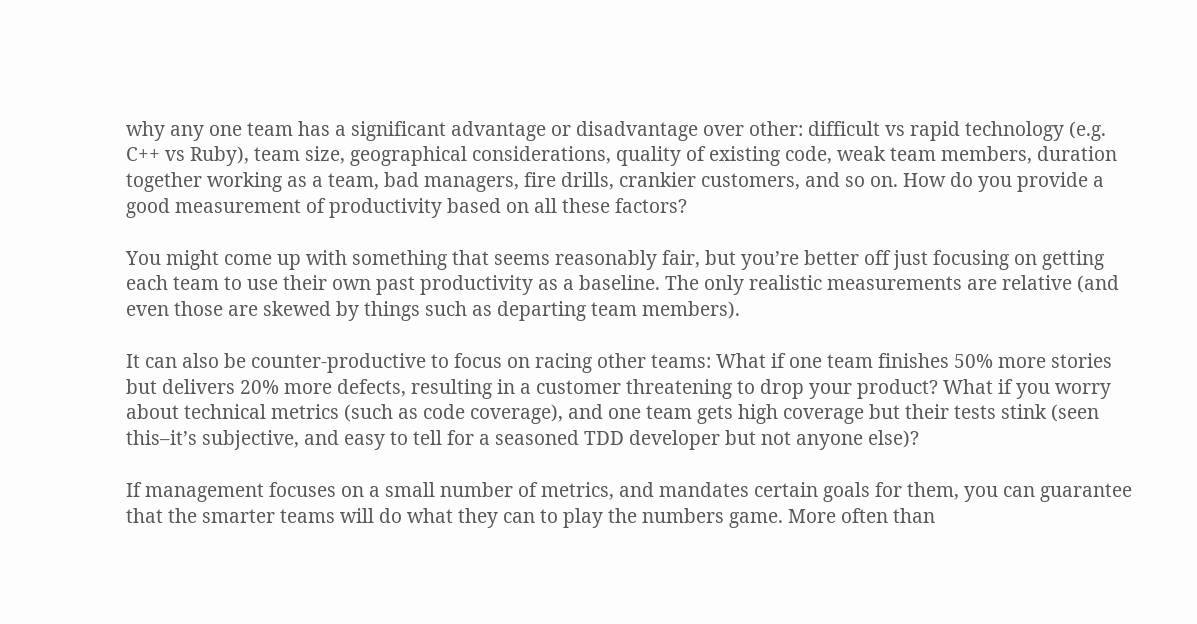why any one team has a significant advantage or disadvantage over other: difficult vs rapid technology (e.g. C++ vs Ruby), team size, geographical considerations, quality of existing code, weak team members, duration together working as a team, bad managers, fire drills, crankier customers, and so on. How do you provide a good measurement of productivity based on all these factors?

You might come up with something that seems reasonably fair, but you’re better off just focusing on getting each team to use their own past productivity as a baseline. The only realistic measurements are relative (and even those are skewed by things such as departing team members).

It can also be counter-productive to focus on racing other teams: What if one team finishes 50% more stories but delivers 20% more defects, resulting in a customer threatening to drop your product? What if you worry about technical metrics (such as code coverage), and one team gets high coverage but their tests stink (seen this–it’s subjective, and easy to tell for a seasoned TDD developer but not anyone else)?

If management focuses on a small number of metrics, and mandates certain goals for them, you can guarantee that the smarter teams will do what they can to play the numbers game. More often than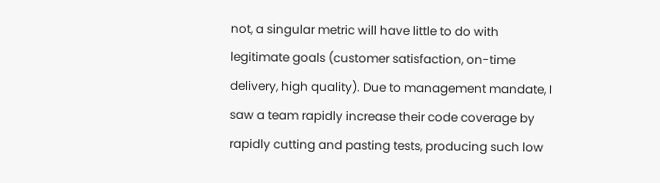not, a singular metric will have little to do with legitimate goals (customer satisfaction, on-time delivery, high quality). Due to management mandate, I saw a team rapidly increase their code coverage by rapidly cutting and pasting tests, producing such low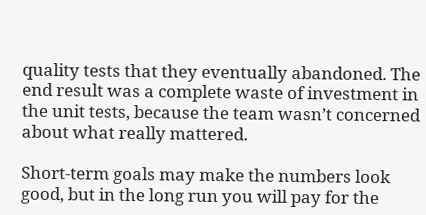quality tests that they eventually abandoned. The end result was a complete waste of investment in the unit tests, because the team wasn’t concerned about what really mattered.

Short-term goals may make the numbers look good, but in the long run you will pay for the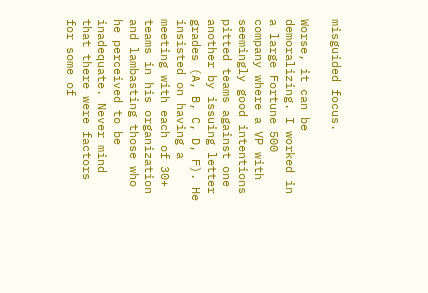misguided focus.

Worse, it can be demoralizing. I worked in a large Fortune 500 company where a VP with seemingly good intentions pitted teams against one another by issuing letter grades (A, B, C, D, F). He insisted on having a meeting with each of 30+ teams in his organization and lambasting those who he perceived to be inadequate. Never mind that there were factors for some of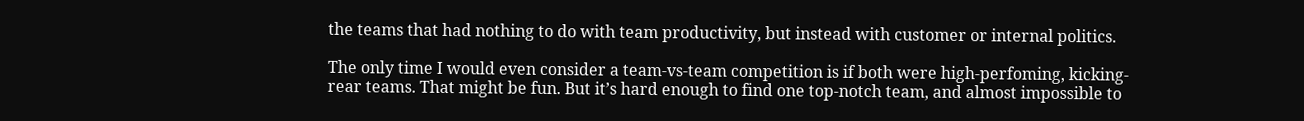the teams that had nothing to do with team productivity, but instead with customer or internal politics.

The only time I would even consider a team-vs-team competition is if both were high-perfoming, kicking-rear teams. That might be fun. But it’s hard enough to find one top-notch team, and almost impossible to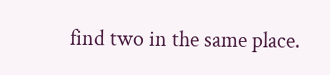find two in the same place.